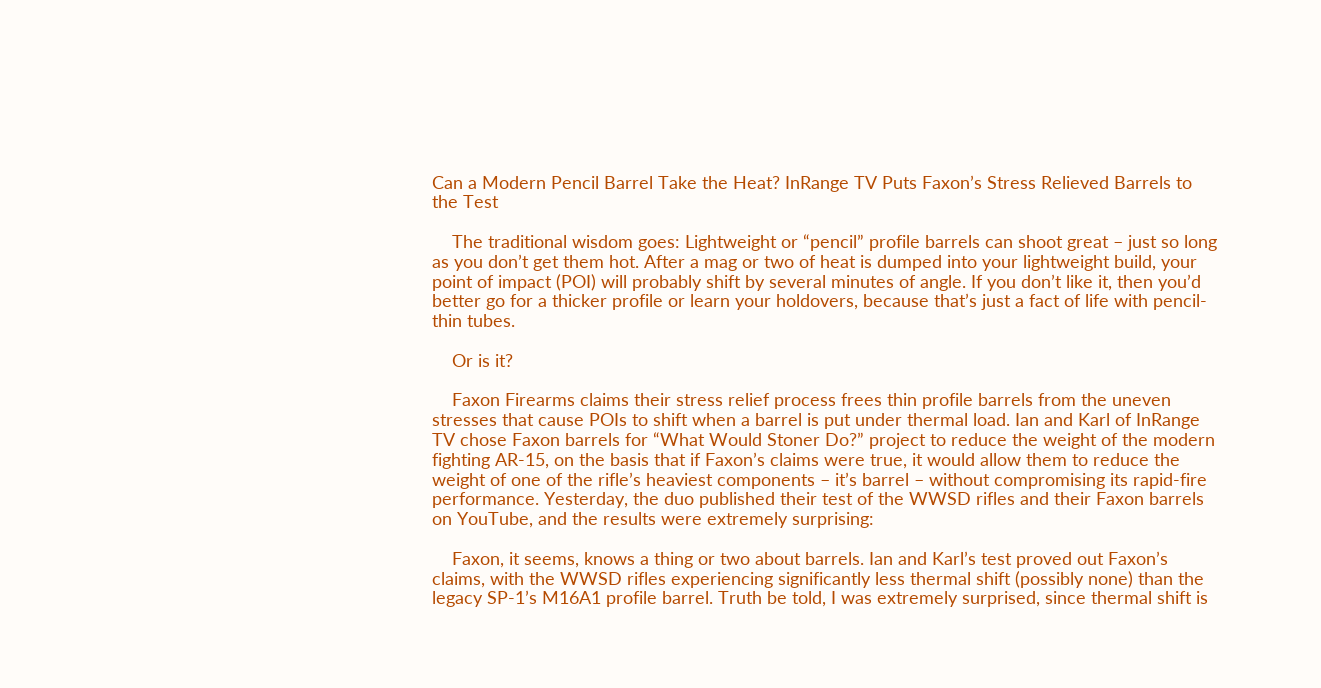Can a Modern Pencil Barrel Take the Heat? InRange TV Puts Faxon’s Stress Relieved Barrels to the Test

    The traditional wisdom goes: Lightweight or “pencil” profile barrels can shoot great – just so long as you don’t get them hot. After a mag or two of heat is dumped into your lightweight build, your point of impact (POI) will probably shift by several minutes of angle. If you don’t like it, then you’d better go for a thicker profile or learn your holdovers, because that’s just a fact of life with pencil-thin tubes.

    Or is it?

    Faxon Firearms claims their stress relief process frees thin profile barrels from the uneven stresses that cause POIs to shift when a barrel is put under thermal load. Ian and Karl of InRange TV chose Faxon barrels for “What Would Stoner Do?” project to reduce the weight of the modern fighting AR-15, on the basis that if Faxon’s claims were true, it would allow them to reduce the weight of one of the rifle’s heaviest components – it’s barrel – without compromising its rapid-fire performance. Yesterday, the duo published their test of the WWSD rifles and their Faxon barrels on YouTube, and the results were extremely surprising:

    Faxon, it seems, knows a thing or two about barrels. Ian and Karl’s test proved out Faxon’s claims, with the WWSD rifles experiencing significantly less thermal shift (possibly none) than the legacy SP-1’s M16A1 profile barrel. Truth be told, I was extremely surprised, since thermal shift is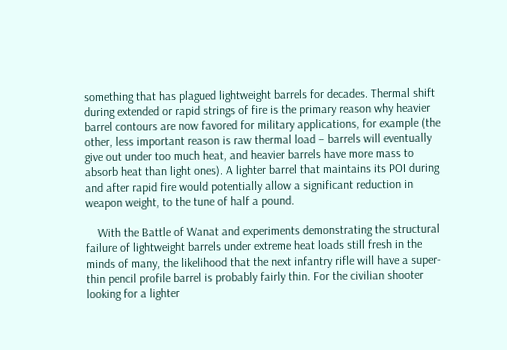something that has plagued lightweight barrels for decades. Thermal shift during extended or rapid strings of fire is the primary reason why heavier barrel contours are now favored for military applications, for example (the other, less important reason is raw thermal load – barrels will eventually give out under too much heat, and heavier barrels have more mass to absorb heat than light ones). A lighter barrel that maintains its POI during and after rapid fire would potentially allow a significant reduction in weapon weight, to the tune of half a pound.

    With the Battle of Wanat and experiments demonstrating the structural failure of lightweight barrels under extreme heat loads still fresh in the minds of many, the likelihood that the next infantry rifle will have a super-thin pencil profile barrel is probably fairly thin. For the civilian shooter looking for a lighter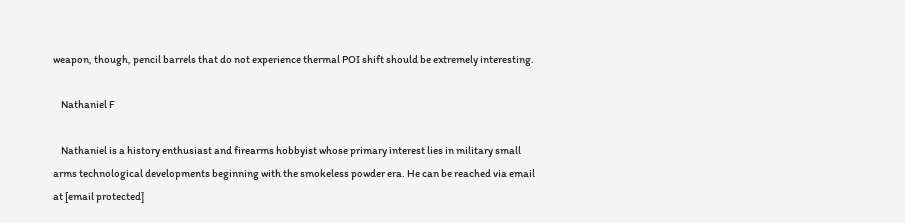weapon, though, pencil barrels that do not experience thermal POI shift should be extremely interesting.

    Nathaniel F

    Nathaniel is a history enthusiast and firearms hobbyist whose primary interest lies in military small arms technological developments beginning with the smokeless powder era. He can be reached via email at [email protected]